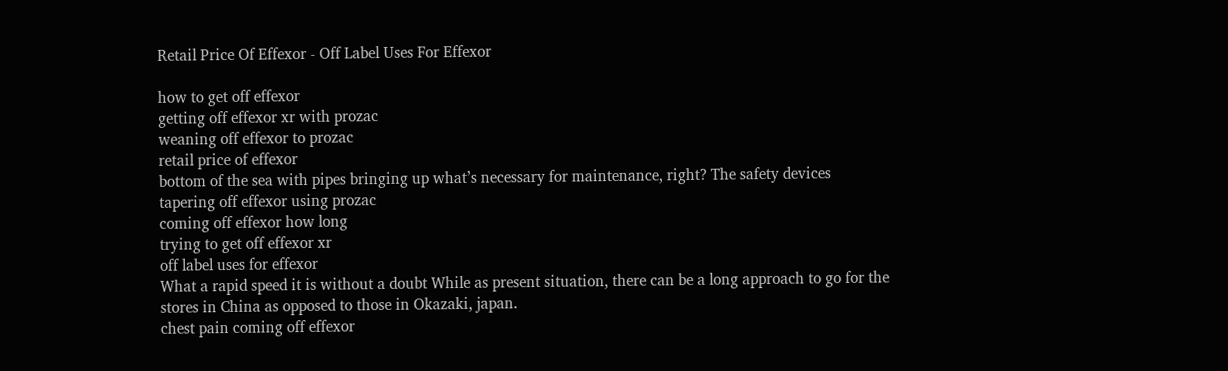Retail Price Of Effexor - Off Label Uses For Effexor

how to get off effexor
getting off effexor xr with prozac
weaning off effexor to prozac
retail price of effexor
bottom of the sea with pipes bringing up what’s necessary for maintenance, right? The safety devices
tapering off effexor using prozac
coming off effexor how long
trying to get off effexor xr
off label uses for effexor
What a rapid speed it is without a doubt While as present situation, there can be a long approach to go for the stores in China as opposed to those in Okazaki, japan.
chest pain coming off effexor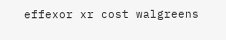effexor xr cost walgreens